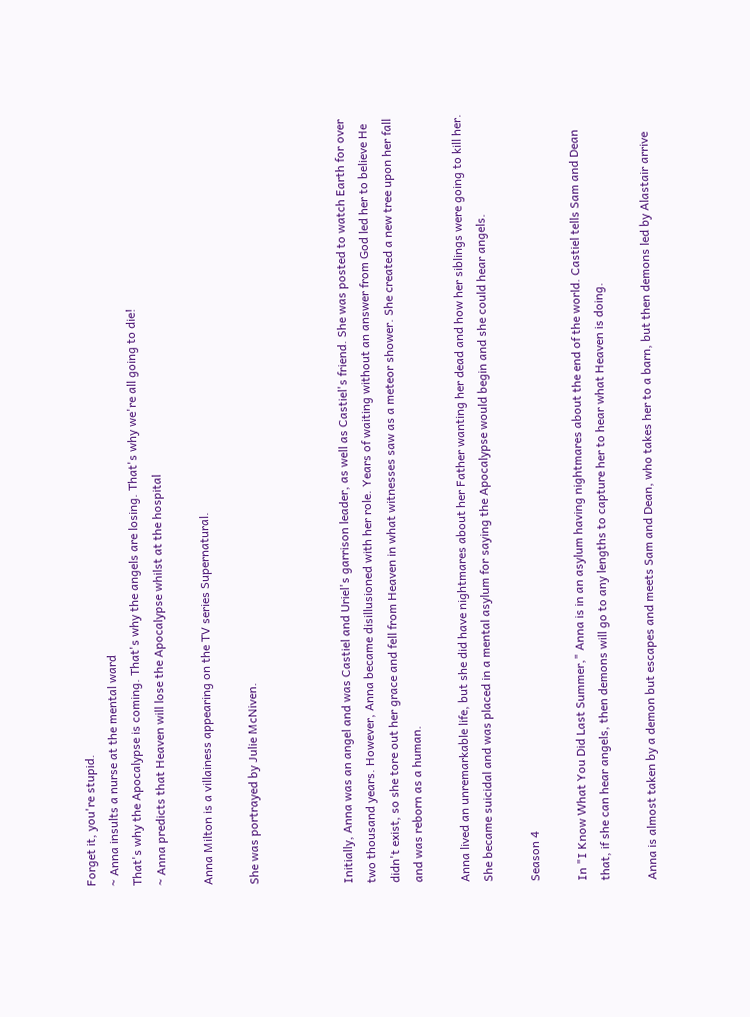Forget it, you're stupid.
~ Anna insults a nurse at the mental ward
That's why the Apocalypse is coming. That's why the angels are losing. That's why we're all going to die!
~ Anna predicts that Heaven will lose the Apocalypse whilst at the hospital

Anna Milton is a villainess appearing on the TV series Supernatural.

She was portrayed by Julie McNiven.



Initially, Anna was an angel and was Castiel and Uriel's garrison leader, as well as Castiel's friend. She was posted to watch Earth for over two thousand years. However, Anna became disillusioned with her role. Years of waiting without an answer from God led her to believe He didn't exist, so she tore out her grace and fell from Heaven in what witnesses saw as a meteor shower. She created a new tree upon her fall and was reborn as a human.

Anna lived an unremarkable life, but she did have nightmares about her Father wanting her dead and how her siblings were going to kill her. She became suicidal and was placed in a mental asylum for saying the Apocalypse would begin and she could hear angels.

Season 4

In "I Know What You Did Last Summer," Anna is in an asylum having nightmares about the end of the world. Castiel tells Sam and Dean that, if she can hear angels, then demons will go to any lengths to capture her to hear what Heaven is doing.

Anna is almost taken by a demon but escapes and meets Sam and Dean, who takes her to a barn, but then demons led by Alastair arrive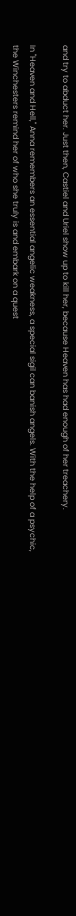and try to abduct her. Just then, Castiel and Uriel show up to kill her, because Heaven has had enough of her treachery.

In "Heaven and Hell," Anna remembers an essential angelic weakness, a special sigil can banish angels. With the help of a psychic, the Winchesters remind her of who she truly is and embark on a quest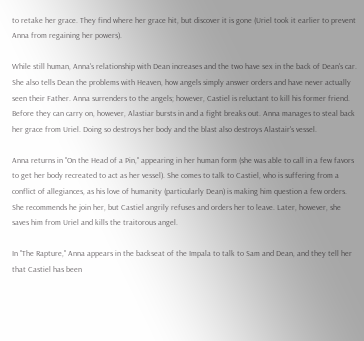to retake her grace. They find where her grace hit, but discover it is gone (Uriel took it earlier to prevent Anna from regaining her powers).

While still human, Anna's relationship with Dean increases and the two have sex in the back of Dean's car. She also tells Dean the problems with Heaven, how angels simply answer orders and have never actually seen their Father. Anna surrenders to the angels; however, Castiel is reluctant to kill his former friend. Before they can carry on, however, Alastiar bursts in and a fight breaks out. Anna manages to steal back her grace from Uriel. Doing so destroys her body and the blast also destroys Alastair's vessel.

Anna returns in "On the Head of a Pin," appearing in her human form (she was able to call in a few favors to get her body recreated to act as her vessel). She comes to talk to Castiel, who is suffering from a conflict of allegiances, as his love of humanity (particularly Dean) is making him question a few orders. She recommends he join her, but Castiel angrily refuses and orders her to leave. Later, however, she saves him from Uriel and kills the traitorous angel.

In "The Rapture," Anna appears in the backseat of the Impala to talk to Sam and Dean, and they tell her that Castiel has been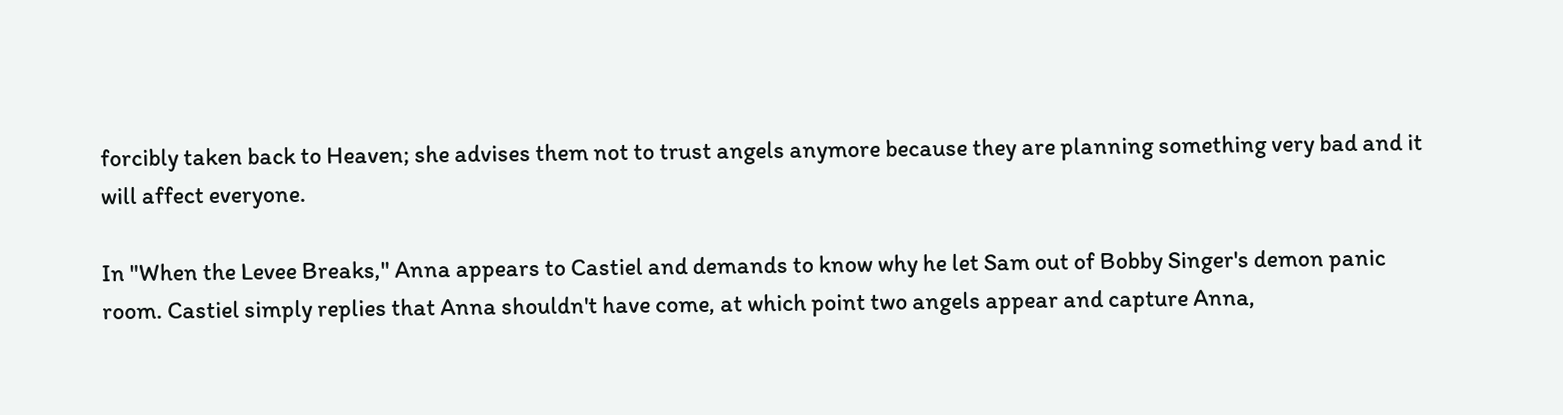forcibly taken back to Heaven; she advises them not to trust angels anymore because they are planning something very bad and it will affect everyone.

In "When the Levee Breaks," Anna appears to Castiel and demands to know why he let Sam out of Bobby Singer's demon panic room. Castiel simply replies that Anna shouldn't have come, at which point two angels appear and capture Anna,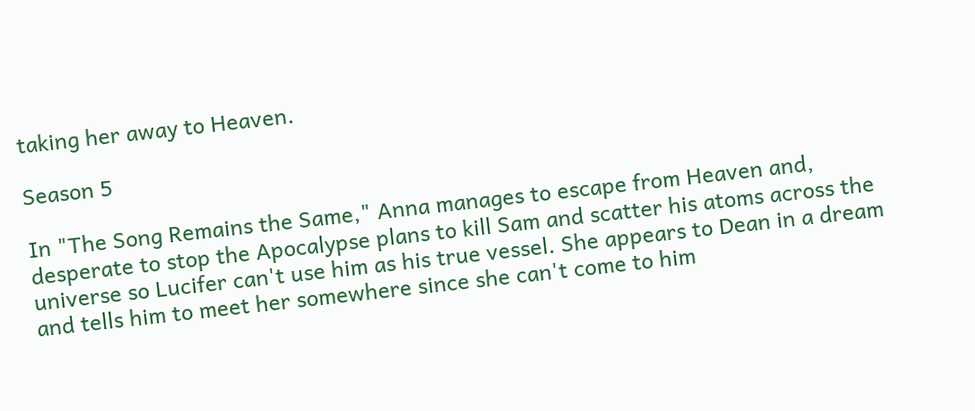taking her away to Heaven.

Season 5

In "The Song Remains the Same," Anna manages to escape from Heaven and, desperate to stop the Apocalypse plans to kill Sam and scatter his atoms across the universe so Lucifer can't use him as his true vessel. She appears to Dean in a dream and tells him to meet her somewhere since she can't come to him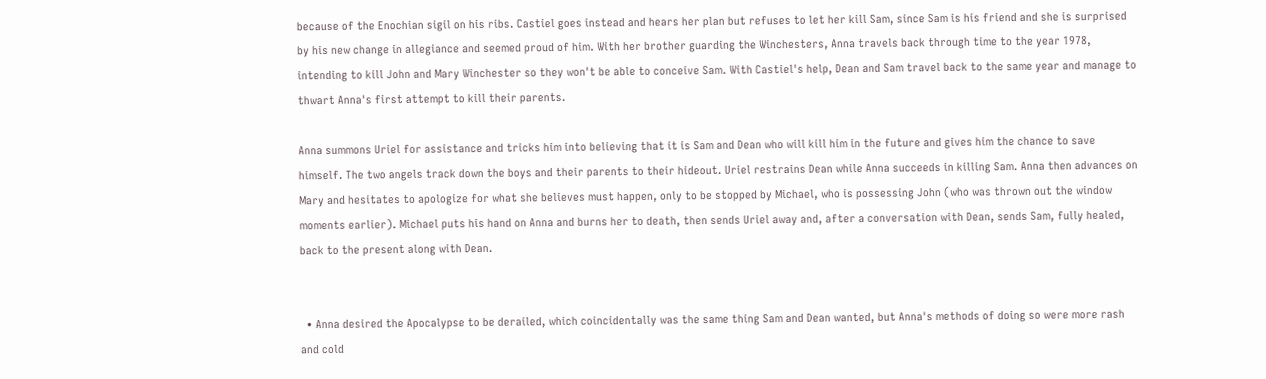because of the Enochian sigil on his ribs. Castiel goes instead and hears her plan but refuses to let her kill Sam, since Sam is his friend and she is surprised by his new change in allegiance and seemed proud of him. With her brother guarding the Winchesters, Anna travels back through time to the year 1978, intending to kill John and Mary Winchester so they won't be able to conceive Sam. With Castiel's help, Dean and Sam travel back to the same year and manage to thwart Anna's first attempt to kill their parents.

Anna summons Uriel for assistance and tricks him into believing that it is Sam and Dean who will kill him in the future and gives him the chance to save himself. The two angels track down the boys and their parents to their hideout. Uriel restrains Dean while Anna succeeds in killing Sam. Anna then advances on Mary and hesitates to apologize for what she believes must happen, only to be stopped by Michael, who is possessing John (who was thrown out the window moments earlier). Michael puts his hand on Anna and burns her to death, then sends Uriel away and, after a conversation with Dean, sends Sam, fully healed, back to the present along with Dean.


  • Anna desired the Apocalypse to be derailed, which coincidentally was the same thing Sam and Dean wanted, but Anna's methods of doing so were more rash and cold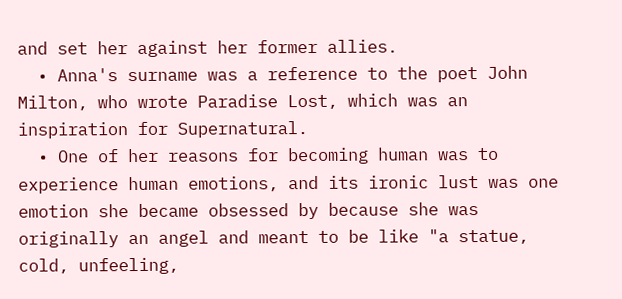and set her against her former allies.
  • Anna's surname was a reference to the poet John Milton, who wrote Paradise Lost, which was an inspiration for Supernatural.
  • One of her reasons for becoming human was to experience human emotions, and its ironic lust was one emotion she became obsessed by because she was originally an angel and meant to be like "a statue, cold, unfeeling,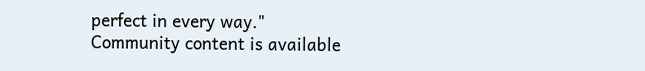perfect in every way."
Community content is available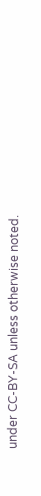under CC-BY-SA unless otherwise noted.